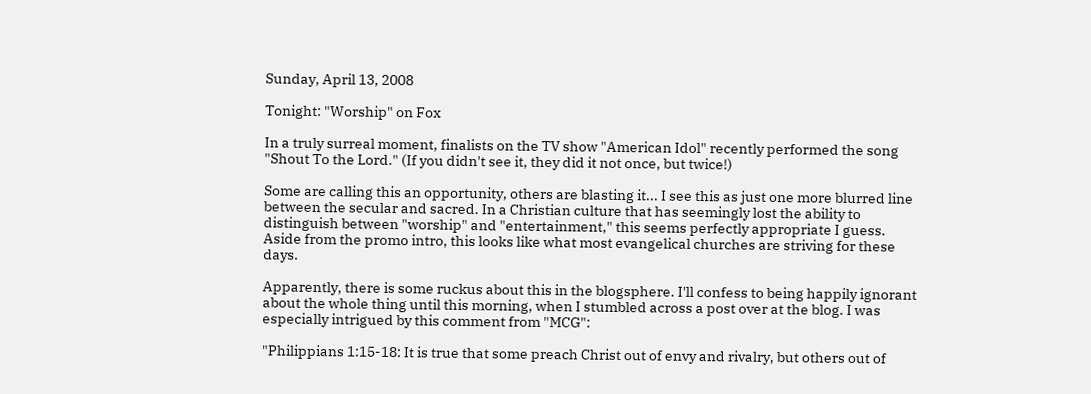Sunday, April 13, 2008

Tonight: "Worship" on Fox

In a truly surreal moment, finalists on the TV show "American Idol" recently performed the song "Shout To the Lord." (If you didn't see it, they did it not once, but twice!)

Some are calling this an opportunity, others are blasting it... I see this as just one more blurred line between the secular and sacred. In a Christian culture that has seemingly lost the ability to distinguish between "worship" and "entertainment," this seems perfectly appropriate I guess. Aside from the promo intro, this looks like what most evangelical churches are striving for these days.

Apparently, there is some ruckus about this in the blogsphere. I'll confess to being happily ignorant about the whole thing until this morning, when I stumbled across a post over at the blog. I was especially intrigued by this comment from "MCG":

"Philippians 1:15-18: It is true that some preach Christ out of envy and rivalry, but others out of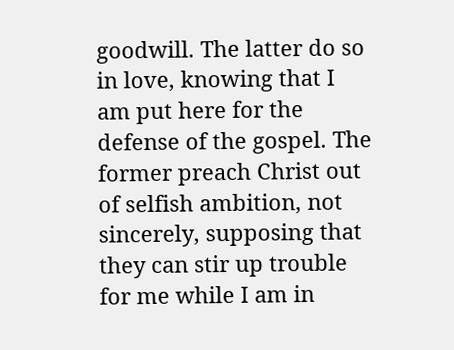goodwill. The latter do so in love, knowing that I am put here for the defense of the gospel. The former preach Christ out of selfish ambition, not sincerely, supposing that they can stir up trouble for me while I am in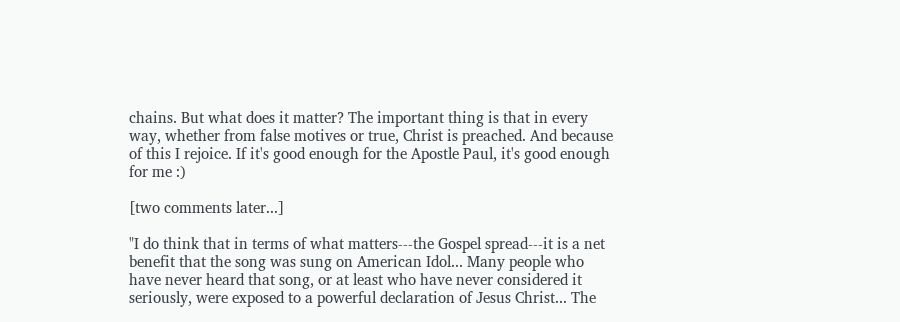chains. But what does it matter? The important thing is that in every way, whether from false motives or true, Christ is preached. And because of this I rejoice. If it's good enough for the Apostle Paul, it's good enough for me :)

[two comments later...]

"I do think that in terms of what matters---the Gospel spread---it is a net benefit that the song was sung on American Idol... Many people who have never heard that song, or at least who have never considered it seriously, were exposed to a powerful declaration of Jesus Christ... The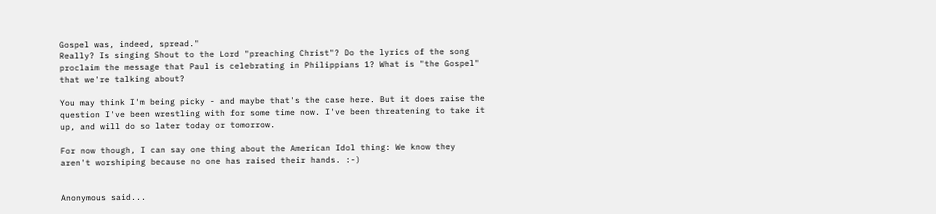Gospel was, indeed, spread."
Really? Is singing Shout to the Lord "preaching Christ"? Do the lyrics of the song proclaim the message that Paul is celebrating in Philippians 1? What is "the Gospel" that we're talking about?

You may think I'm being picky - and maybe that's the case here. But it does raise the question I've been wrestling with for some time now. I've been threatening to take it up, and will do so later today or tomorrow.

For now though, I can say one thing about the American Idol thing: We know they aren't worshiping because no one has raised their hands. :-)


Anonymous said...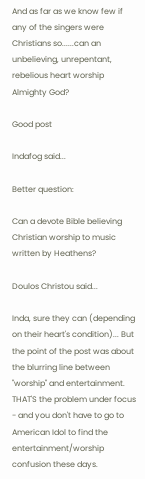And as far as we know few if any of the singers were Christians so......can an unbelieving, unrepentant, rebelious heart worship Almighty God?

Good post

Indafog said...

Better question:

Can a devote Bible believing Christian worship to music written by Heathens?

Doulos Christou said...

Inda, sure they can (depending on their heart's condition)... But the point of the post was about the blurring line between "worship" and entertainment. THAT'S the problem under focus - and you don't have to go to American Idol to find the entertainment/worship confusion these days.